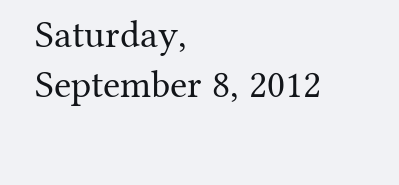Saturday, September 8, 2012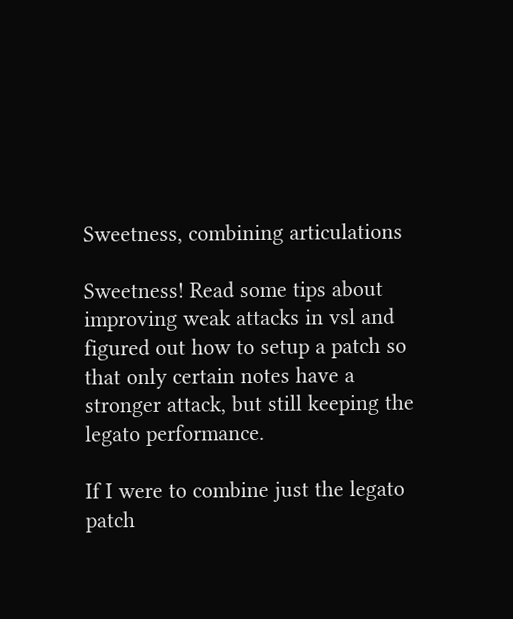Sweetness, combining articulations

Sweetness! Read some tips about improving weak attacks in vsl and figured out how to setup a patch so that only certain notes have a stronger attack, but still keeping the legato performance.

If I were to combine just the legato patch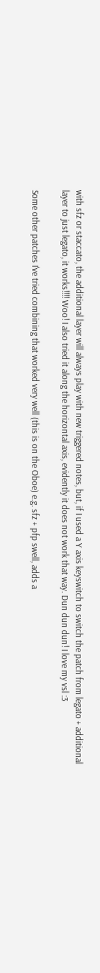with sfz or staccato, the additional layer will always play with new triggered notes, but, if I used a Y axis keyswitch to switch the patch from legato + additional layer to just legato, it works!!!! Woo! I also tried it along the horizontal axis, evidently it does not work that way. Dun dun dun! I love my vsl :3

Some other patches I've tried combining that worked very well (this is on the Oboe) e.g. sfz + pfp swell, adds a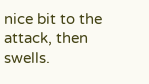nice bit to the attack, then swells.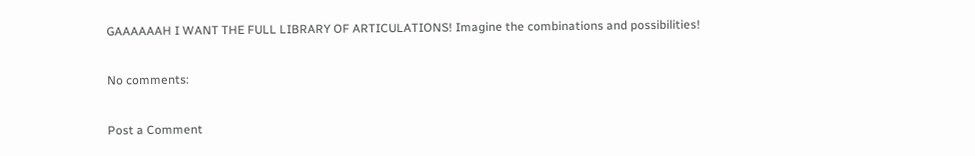GAAAAAAH I WANT THE FULL LIBRARY OF ARTICULATIONS! Imagine the combinations and possibilities!

No comments:

Post a Comment